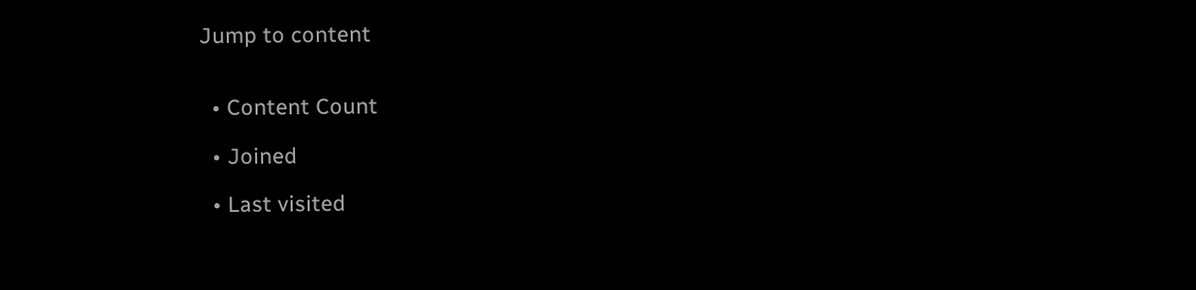Jump to content


  • Content Count

  • Joined

  • Last visited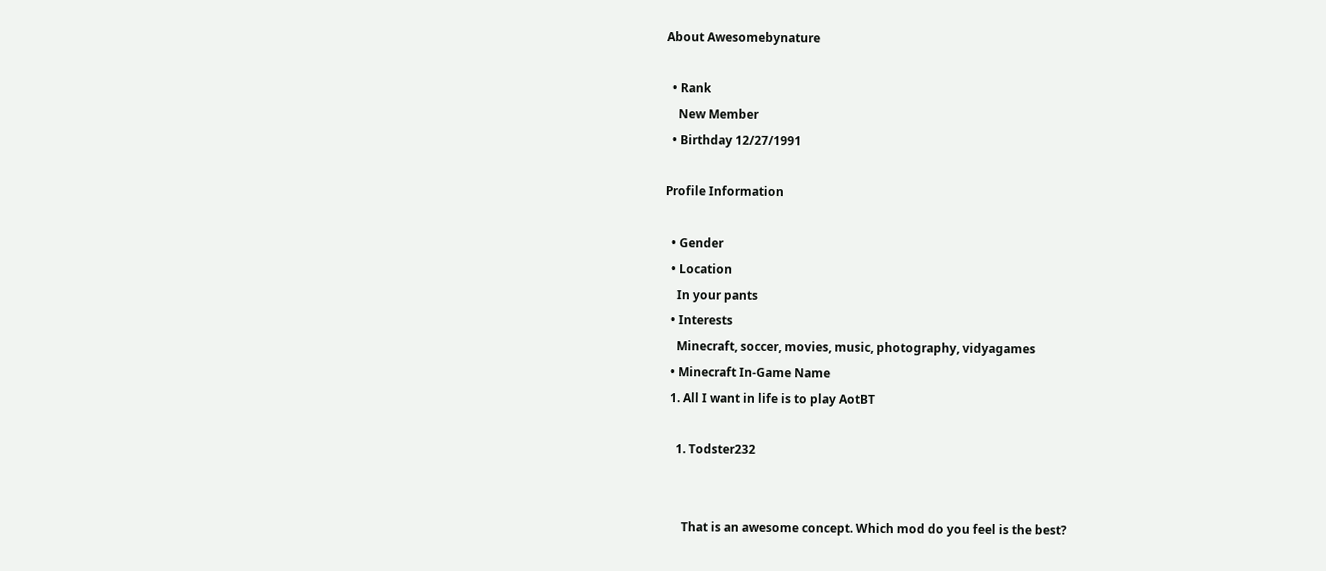About Awesomebynature

  • Rank
    New Member
  • Birthday 12/27/1991

Profile Information

  • Gender
  • Location
    In your pants
  • Interests
    Minecraft, soccer, movies, music, photography, vidyagames
  • Minecraft In-Game Name
  1. All I want in life is to play AotBT

    1. Todster232


      That is an awesome concept. Which mod do you feel is the best?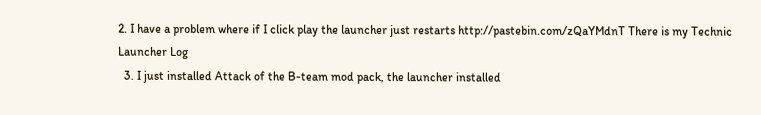2. I have a problem where if I click play the launcher just restarts http://pastebin.com/zQaYMdnT There is my Technic Launcher Log
  3. I just installed Attack of the B-team mod pack, the launcher installed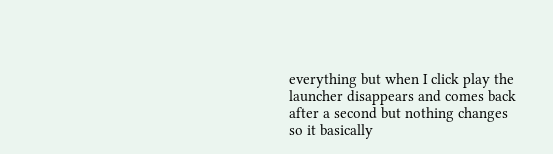everything but when I click play the launcher disappears and comes back after a second but nothing changes so it basically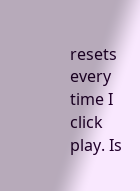resets every time I click play. Is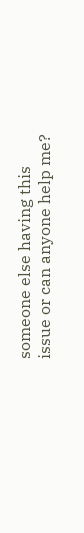someone else having this issue or can anyone help me?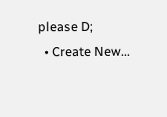please D;
  • Create New...